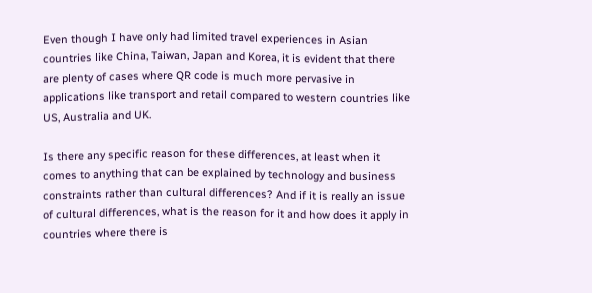Even though I have only had limited travel experiences in Asian countries like China, Taiwan, Japan and Korea, it is evident that there are plenty of cases where QR code is much more pervasive in applications like transport and retail compared to western countries like US, Australia and UK.

Is there any specific reason for these differences, at least when it comes to anything that can be explained by technology and business constraints rather than cultural differences? And if it is really an issue of cultural differences, what is the reason for it and how does it apply in countries where there is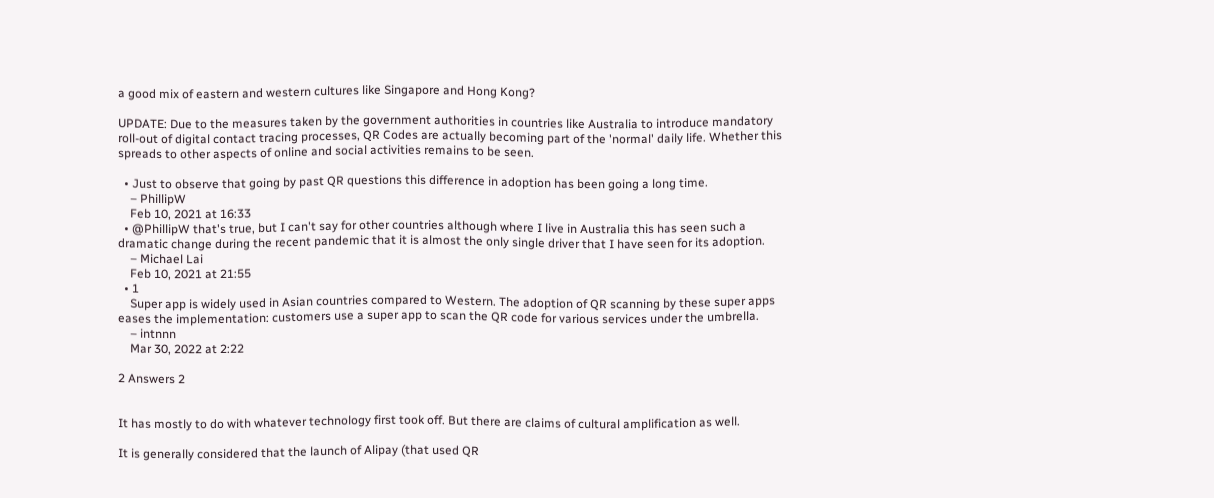a good mix of eastern and western cultures like Singapore and Hong Kong?

UPDATE: Due to the measures taken by the government authorities in countries like Australia to introduce mandatory roll-out of digital contact tracing processes, QR Codes are actually becoming part of the 'normal' daily life. Whether this spreads to other aspects of online and social activities remains to be seen.

  • Just to observe that going by past QR questions this difference in adoption has been going a long time.
    – PhillipW
    Feb 10, 2021 at 16:33
  • @PhillipW that's true, but I can't say for other countries although where I live in Australia this has seen such a dramatic change during the recent pandemic that it is almost the only single driver that I have seen for its adoption.
    – Michael Lai
    Feb 10, 2021 at 21:55
  • 1
    Super app is widely used in Asian countries compared to Western. The adoption of QR scanning by these super apps eases the implementation: customers use a super app to scan the QR code for various services under the umbrella.
    – intnnn
    Mar 30, 2022 at 2:22

2 Answers 2


It has mostly to do with whatever technology first took off. But there are claims of cultural amplification as well.

It is generally considered that the launch of Alipay (that used QR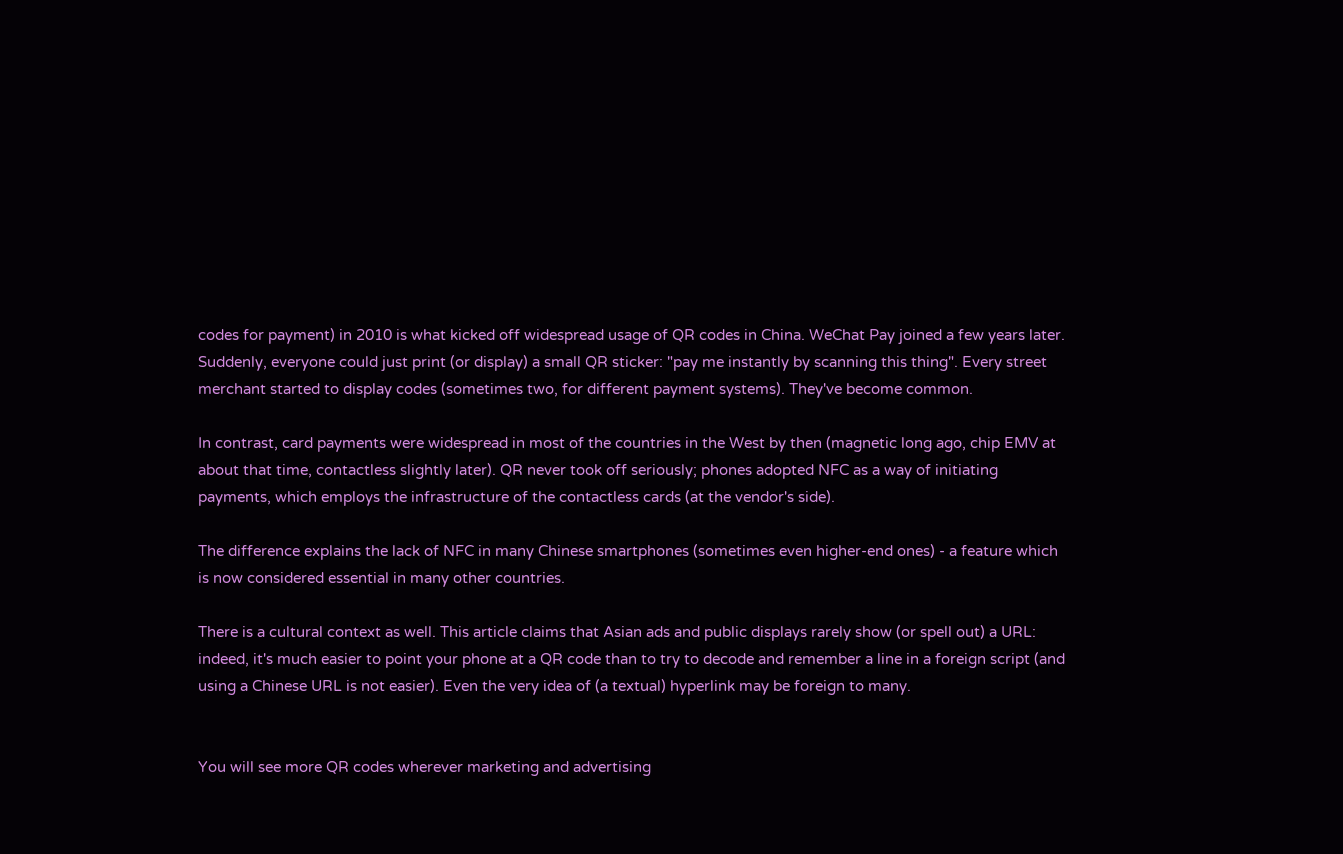codes for payment) in 2010 is what kicked off widespread usage of QR codes in China. WeChat Pay joined a few years later. Suddenly, everyone could just print (or display) a small QR sticker: "pay me instantly by scanning this thing". Every street merchant started to display codes (sometimes two, for different payment systems). They've become common.

In contrast, card payments were widespread in most of the countries in the West by then (magnetic long ago, chip EMV at about that time, contactless slightly later). QR never took off seriously; phones adopted NFC as a way of initiating payments, which employs the infrastructure of the contactless cards (at the vendor's side).

The difference explains the lack of NFC in many Chinese smartphones (sometimes even higher-end ones) - a feature which is now considered essential in many other countries.

There is a cultural context as well. This article claims that Asian ads and public displays rarely show (or spell out) a URL: indeed, it's much easier to point your phone at a QR code than to try to decode and remember a line in a foreign script (and using a Chinese URL is not easier). Even the very idea of (a textual) hyperlink may be foreign to many.


You will see more QR codes wherever marketing and advertising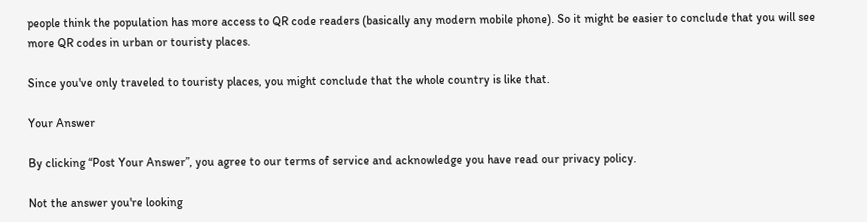people think the population has more access to QR code readers (basically any modern mobile phone). So it might be easier to conclude that you will see more QR codes in urban or touristy places.

Since you've only traveled to touristy places, you might conclude that the whole country is like that.

Your Answer

By clicking “Post Your Answer”, you agree to our terms of service and acknowledge you have read our privacy policy.

Not the answer you're looking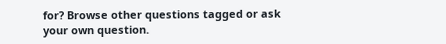for? Browse other questions tagged or ask your own question.